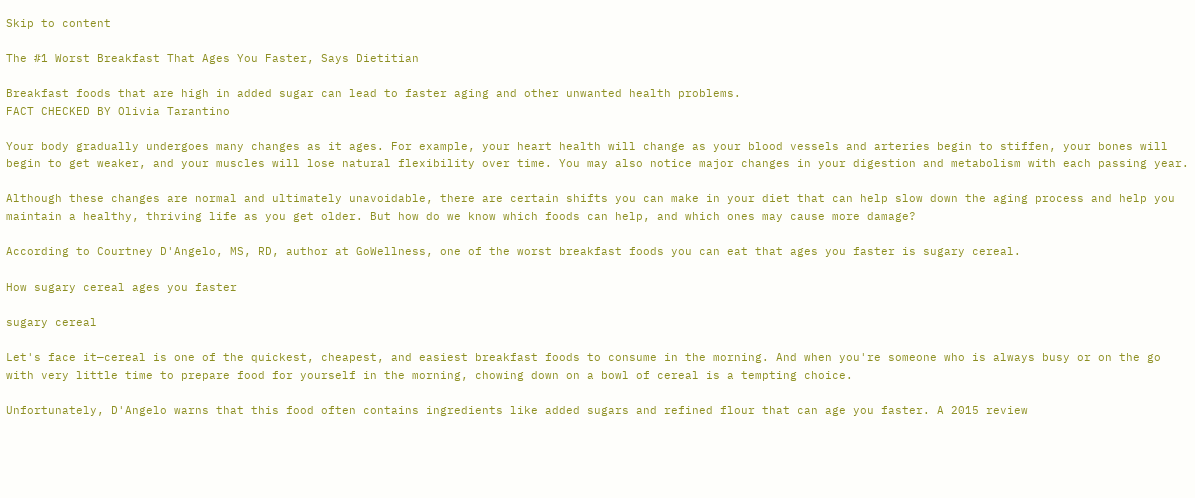Skip to content

The #1 Worst Breakfast That Ages You Faster, Says Dietitian

Breakfast foods that are high in added sugar can lead to faster aging and other unwanted health problems.
FACT CHECKED BY Olivia Tarantino

Your body gradually undergoes many changes as it ages. For example, your heart health will change as your blood vessels and arteries begin to stiffen, your bones will begin to get weaker, and your muscles will lose natural flexibility over time. You may also notice major changes in your digestion and metabolism with each passing year.

Although these changes are normal and ultimately unavoidable, there are certain shifts you can make in your diet that can help slow down the aging process and help you maintain a healthy, thriving life as you get older. But how do we know which foods can help, and which ones may cause more damage?

According to Courtney D'Angelo, MS, RD, author at GoWellness, one of the worst breakfast foods you can eat that ages you faster is sugary cereal.

How sugary cereal ages you faster

sugary cereal

Let's face it—cereal is one of the quickest, cheapest, and easiest breakfast foods to consume in the morning. And when you're someone who is always busy or on the go with very little time to prepare food for yourself in the morning, chowing down on a bowl of cereal is a tempting choice.

Unfortunately, D'Angelo warns that this food often contains ingredients like added sugars and refined flour that can age you faster. A 2015 review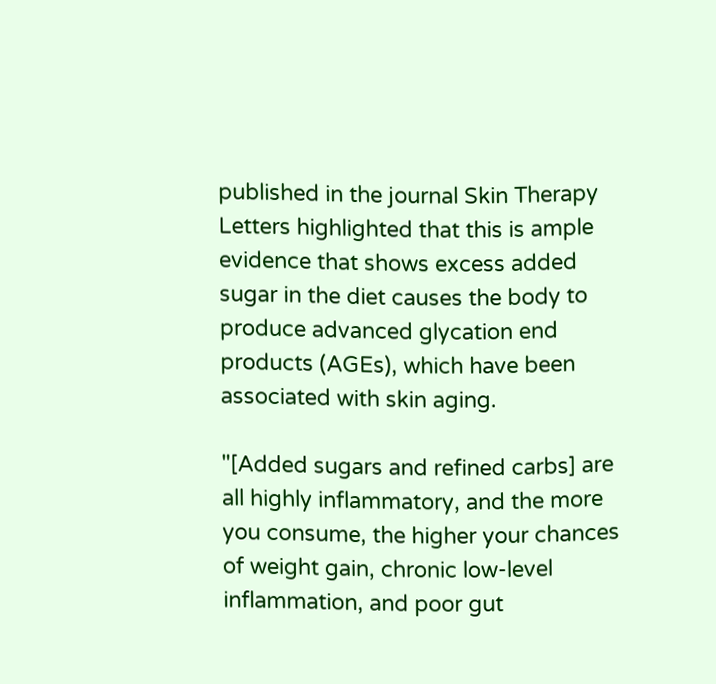published in the journal Skin Therapy Letters highlighted that this is ample evidence that shows excess added sugar in the diet causes the body to produce advanced glycation end products (AGEs), which have been associated with skin aging.

"[Added sugars and refined carbs] are all highly inflammatory, and the more you consume, the higher your chances of weight gain, chronic low-level inflammation, and poor gut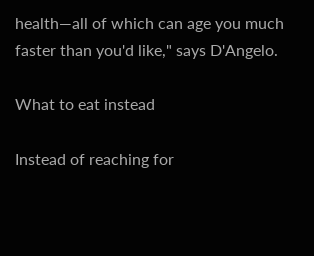health—all of which can age you much faster than you'd like," says D'Angelo.

What to eat instead

Instead of reaching for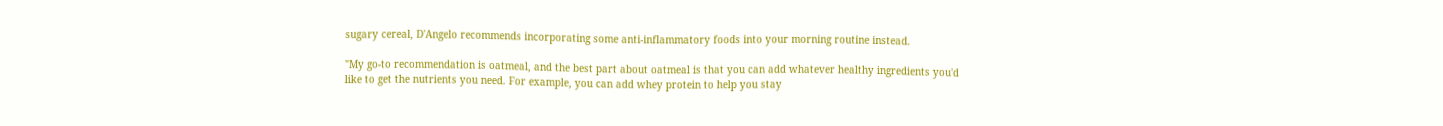sugary cereal, D'Angelo recommends incorporating some anti-inflammatory foods into your morning routine instead.

"My go-to recommendation is oatmeal, and the best part about oatmeal is that you can add whatever healthy ingredients you'd like to get the nutrients you need. For example, you can add whey protein to help you stay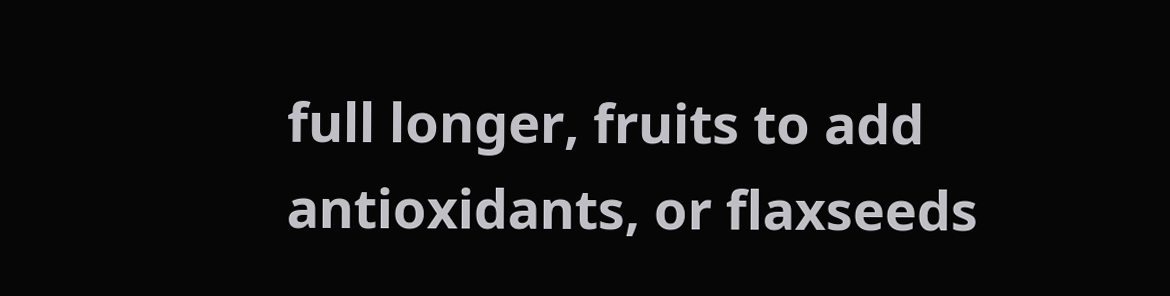full longer, fruits to add antioxidants, or flaxseeds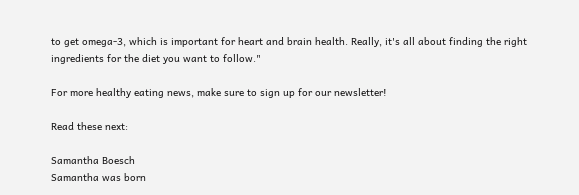to get omega-3, which is important for heart and brain health. Really, it's all about finding the right ingredients for the diet you want to follow."

For more healthy eating news, make sure to sign up for our newsletter!

Read these next:

Samantha Boesch
Samantha was born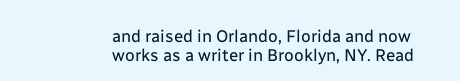and raised in Orlando, Florida and now works as a writer in Brooklyn, NY. Read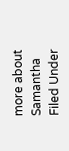more about Samantha
Filed Under